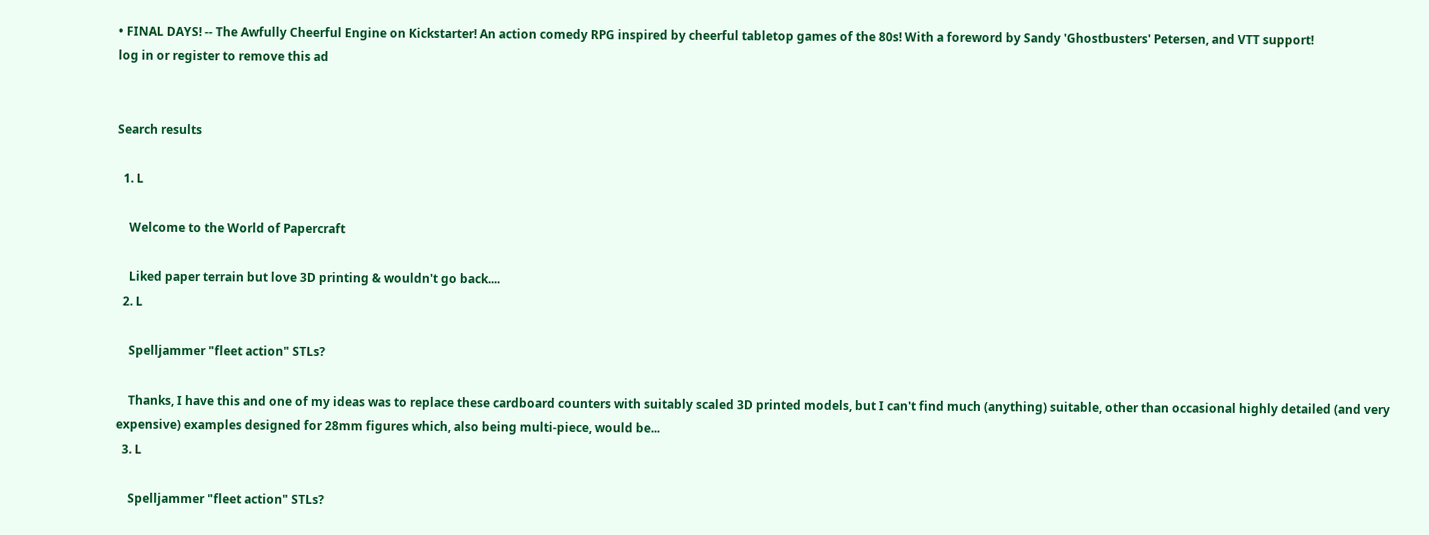• FINAL DAYS! -- The Awfully Cheerful Engine on Kickstarter! An action comedy RPG inspired by cheerful tabletop games of the 80s! With a foreword by Sandy 'Ghostbusters' Petersen, and VTT support!
log in or register to remove this ad


Search results

  1. L

    Welcome to the World of Papercraft

    Liked paper terrain but love 3D printing & wouldn't go back....
  2. L

    Spelljammer "fleet action" STLs?

    Thanks, I have this and one of my ideas was to replace these cardboard counters with suitably scaled 3D printed models, but I can't find much (anything) suitable, other than occasional highly detailed (and very expensive) examples designed for 28mm figures which, also being multi-piece, would be...
  3. L

    Spelljammer "fleet action" STLs?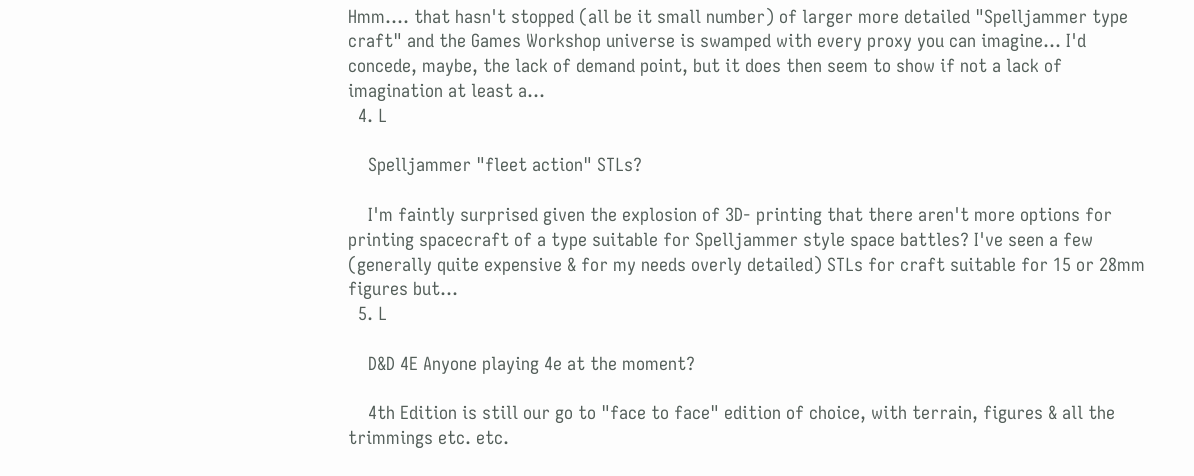Hmm.... that hasn't stopped (all be it small number) of larger more detailed "Spelljammer type craft" and the Games Workshop universe is swamped with every proxy you can imagine... I'd concede, maybe, the lack of demand point, but it does then seem to show if not a lack of imagination at least a...
  4. L

    Spelljammer "fleet action" STLs?

    I'm faintly surprised given the explosion of 3D- printing that there aren't more options for printing spacecraft of a type suitable for Spelljammer style space battles? I've seen a few (generally quite expensive & for my needs overly detailed) STLs for craft suitable for 15 or 28mm figures but...
  5. L

    D&D 4E Anyone playing 4e at the moment?

    4th Edition is still our go to "face to face" edition of choice, with terrain, figures & all the trimmings etc. etc.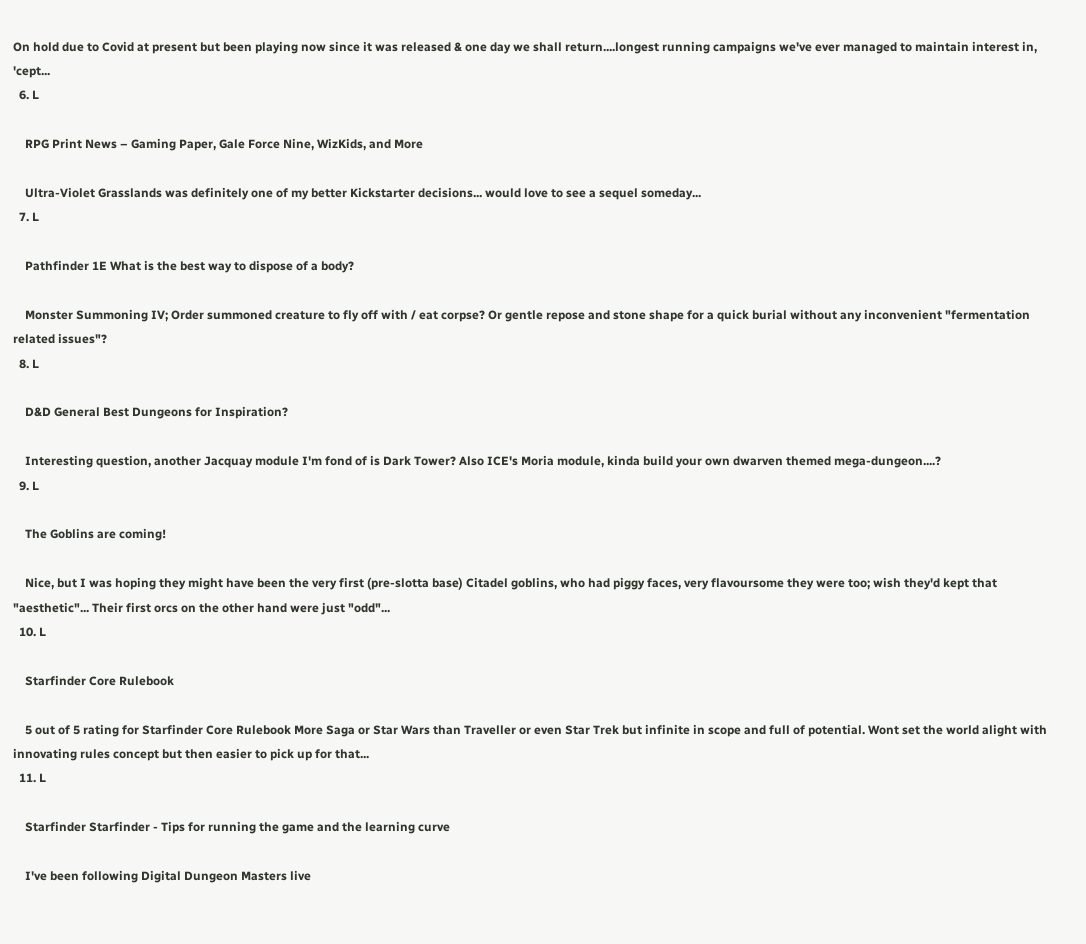On hold due to Covid at present but been playing now since it was released & one day we shall return....longest running campaigns we've ever managed to maintain interest in, 'cept...
  6. L

    RPG Print News – Gaming Paper, Gale Force Nine, WizKids, and More

    Ultra-Violet Grasslands was definitely one of my better Kickstarter decisions... would love to see a sequel someday...
  7. L

    Pathfinder 1E What is the best way to dispose of a body?

    Monster Summoning IV; Order summoned creature to fly off with / eat corpse? Or gentle repose and stone shape for a quick burial without any inconvenient "fermentation related issues"?
  8. L

    D&D General Best Dungeons for Inspiration?

    Interesting question, another Jacquay module I'm fond of is Dark Tower? Also ICE's Moria module, kinda build your own dwarven themed mega-dungeon....?
  9. L

    The Goblins are coming!

    Nice, but I was hoping they might have been the very first (pre-slotta base) Citadel goblins, who had piggy faces, very flavoursome they were too; wish they'd kept that "aesthetic"... Their first orcs on the other hand were just "odd"...
  10. L

    Starfinder Core Rulebook

    5 out of 5 rating for Starfinder Core Rulebook More Saga or Star Wars than Traveller or even Star Trek but infinite in scope and full of potential. Wont set the world alight with innovating rules concept but then easier to pick up for that...
  11. L

    Starfinder Starfinder - Tips for running the game and the learning curve

    I've been following Digital Dungeon Masters live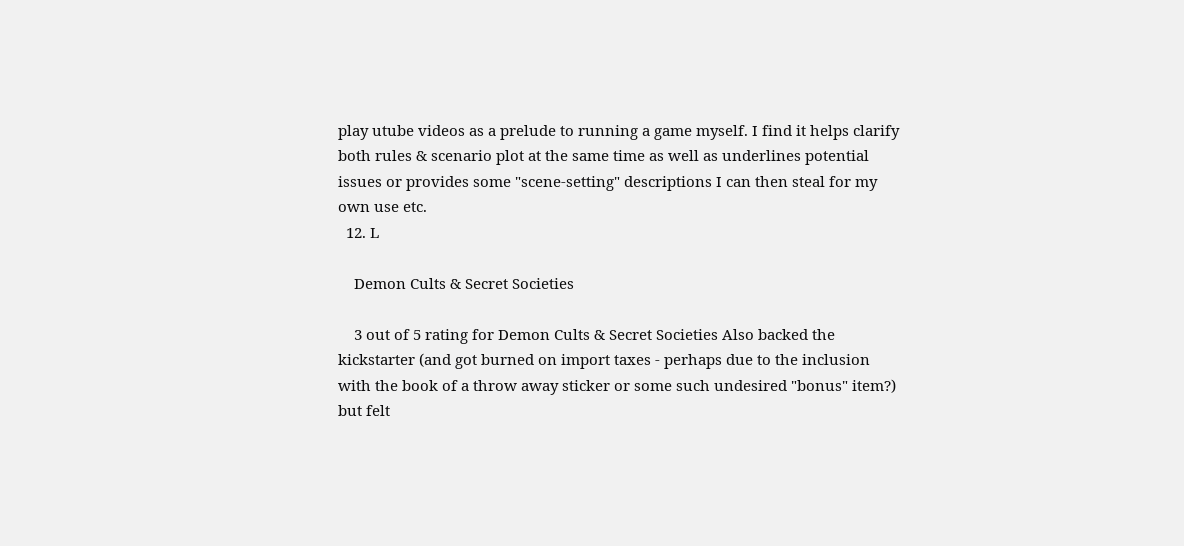play utube videos as a prelude to running a game myself. I find it helps clarify both rules & scenario plot at the same time as well as underlines potential issues or provides some "scene-setting" descriptions I can then steal for my own use etc.
  12. L

    Demon Cults & Secret Societies

    3 out of 5 rating for Demon Cults & Secret Societies Also backed the kickstarter (and got burned on import taxes - perhaps due to the inclusion with the book of a throw away sticker or some such undesired "bonus" item?) but felt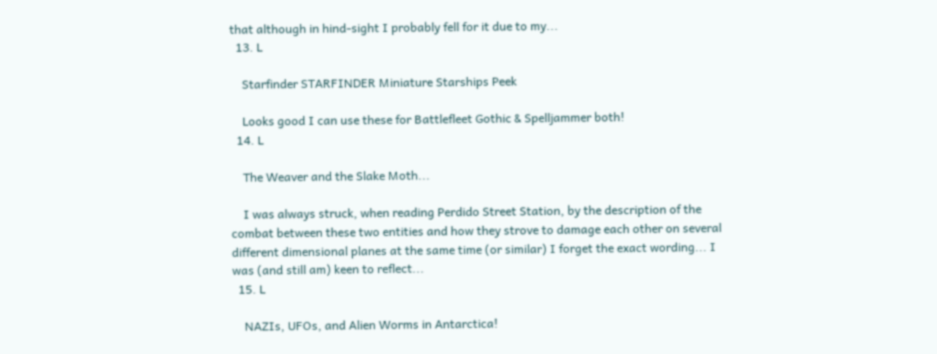that although in hind-sight I probably fell for it due to my...
  13. L

    Starfinder STARFINDER Miniature Starships Peek

    Looks good I can use these for Battlefleet Gothic & Spelljammer both!
  14. L

    The Weaver and the Slake Moth...

    I was always struck, when reading Perdido Street Station, by the description of the combat between these two entities and how they strove to damage each other on several different dimensional planes at the same time (or similar) I forget the exact wording... I was (and still am) keen to reflect...
  15. L

    NAZIs, UFOs, and Alien Worms in Antarctica!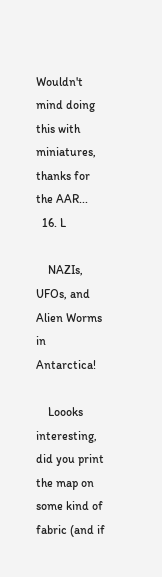Wouldn't mind doing this with miniatures, thanks for the AAR...
  16. L

    NAZIs, UFOs, and Alien Worms in Antarctica!

    Loooks interesting, did you print the map on some kind of fabric (and if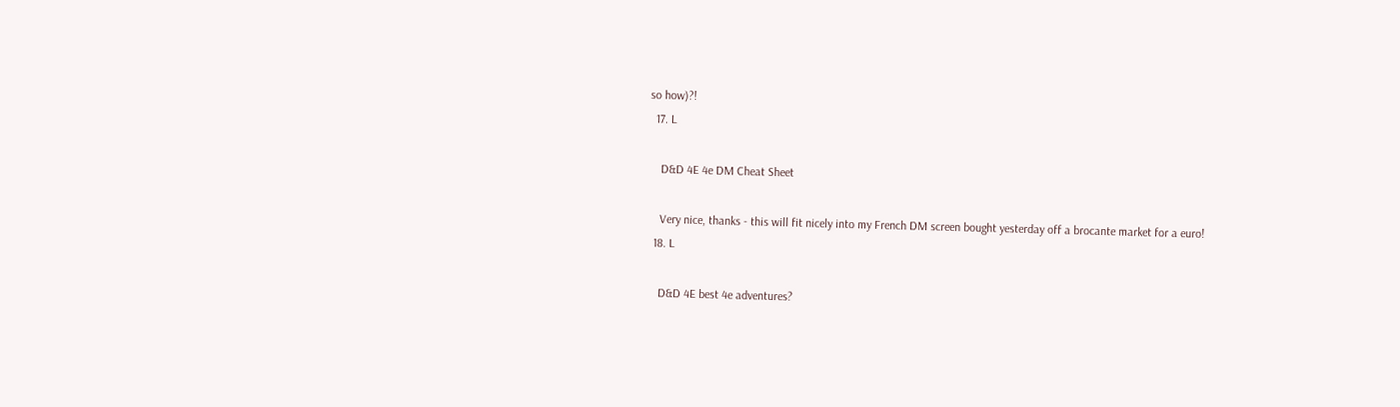so how)?!
  17. L

    D&D 4E 4e DM Cheat Sheet

    Very nice, thanks - this will fit nicely into my French DM screen bought yesterday off a brocante market for a euro!
  18. L

    D&D 4E best 4e adventures?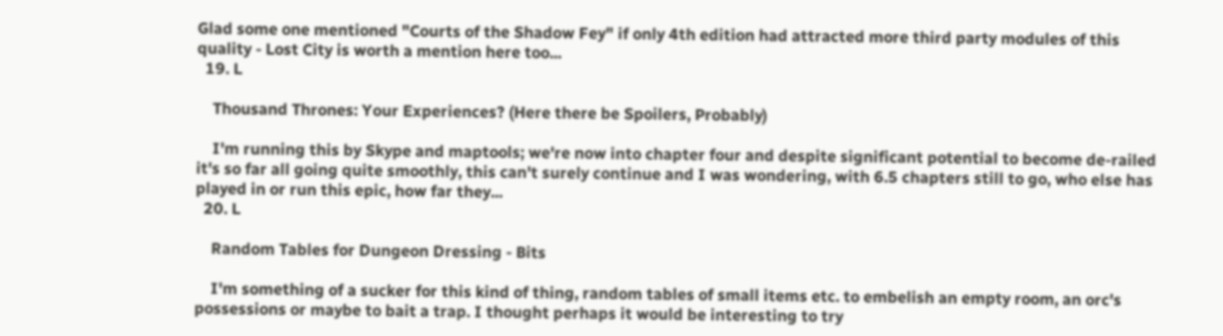Glad some one mentioned "Courts of the Shadow Fey" if only 4th edition had attracted more third party modules of this quality - Lost City is worth a mention here too...
  19. L

    Thousand Thrones: Your Experiences? (Here there be Spoilers, Probably)

    I'm running this by Skype and maptools; we're now into chapter four and despite significant potential to become de-railed it's so far all going quite smoothly, this can't surely continue and I was wondering, with 6.5 chapters still to go, who else has played in or run this epic, how far they...
  20. L

    Random Tables for Dungeon Dressing - Bits

    I'm something of a sucker for this kind of thing, random tables of small items etc. to embelish an empty room, an orc's possessions or maybe to bait a trap. I thought perhaps it would be interesting to try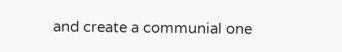and create a communial one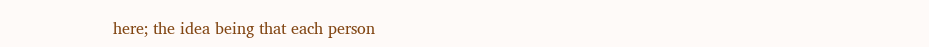here; the idea being that each person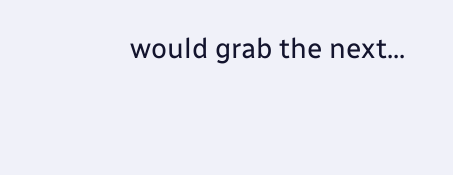would grab the next...